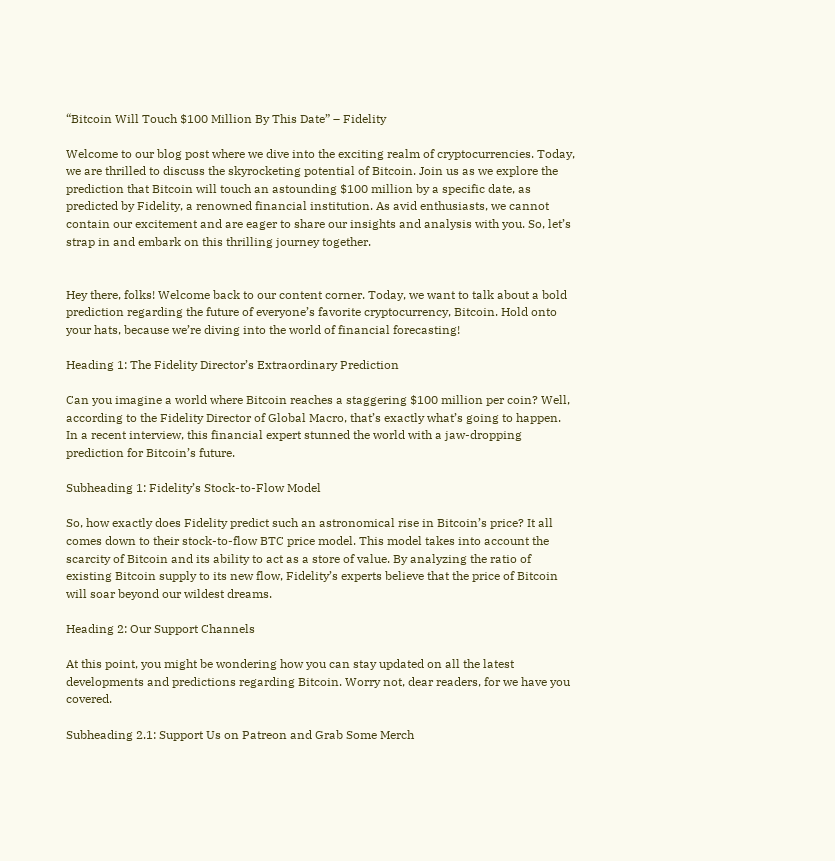“Bitcoin Will Touch $100 Million By This Date” – Fidelity

Welcome to our blog post where we dive into the exciting realm of cryptocurrencies. Today, we are thrilled to discuss the skyrocketing potential of Bitcoin. Join us as we explore the prediction that Bitcoin will touch an astounding $100 million by a specific date, as predicted by Fidelity, a renowned financial institution. As avid enthusiasts, we cannot contain our excitement and are eager to share our insights and analysis with you. So, let’s strap in and embark on this thrilling journey together.


Hey there, folks! Welcome back to our content corner. Today, we want to talk about a bold prediction regarding the future of everyone’s favorite cryptocurrency, Bitcoin. Hold onto your hats, because we’re diving into the world of financial forecasting!

Heading 1: The Fidelity Director’s Extraordinary Prediction

Can you imagine a world where Bitcoin reaches a staggering $100 million per coin? Well, according to the Fidelity Director of Global Macro, that’s exactly what’s going to happen. In a recent interview, this financial expert stunned the world with a jaw-dropping prediction for Bitcoin’s future.

Subheading 1: Fidelity’s Stock-to-Flow Model

So, how exactly does Fidelity predict such an astronomical rise in Bitcoin’s price? It all comes down to their stock-to-flow BTC price model. This model takes into account the scarcity of Bitcoin and its ability to act as a store of value. By analyzing the ratio of existing Bitcoin supply to its new flow, Fidelity’s experts believe that the price of Bitcoin will soar beyond our wildest dreams.

Heading 2: Our Support Channels

At this point, you might be wondering how you can stay updated on all the latest developments and predictions regarding Bitcoin. Worry not, dear readers, for we have you covered.

Subheading 2.1: Support Us on Patreon and Grab Some Merch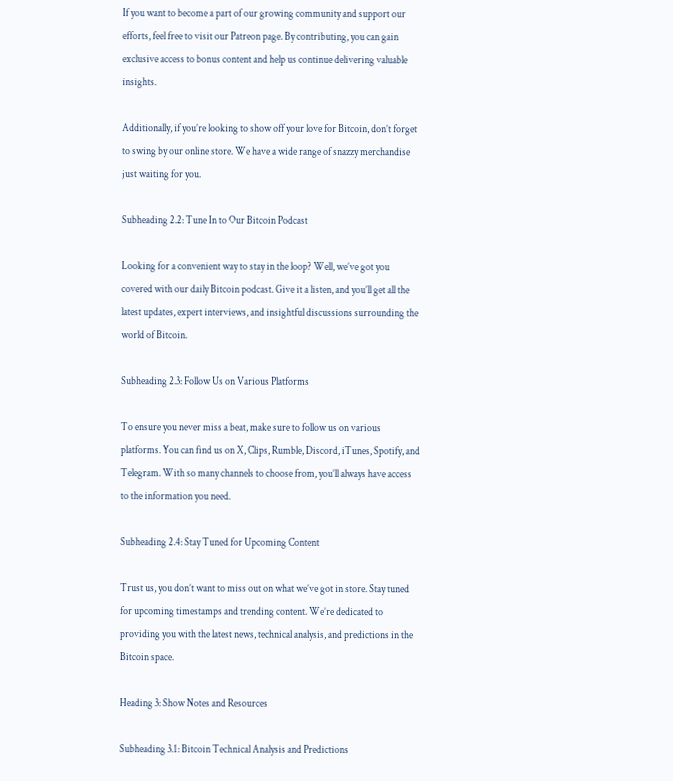If you want to become a part of our growing community and support our efforts, feel free to visit our Patreon page. By contributing, you can gain exclusive access to bonus content and help us continue delivering valuable insights.

Additionally, if you’re looking to show off your love for Bitcoin, don’t forget to swing by our online store. We have a wide range of snazzy merchandise just waiting for you.

Subheading 2.2: Tune In to Our Bitcoin Podcast

Looking for a convenient way to stay in the loop? Well, we’ve got you covered with our daily Bitcoin podcast. Give it a listen, and you’ll get all the latest updates, expert interviews, and insightful discussions surrounding the world of Bitcoin.

Subheading 2.3: Follow Us on Various Platforms

To ensure you never miss a beat, make sure to follow us on various platforms. You can find us on X, Clips, Rumble, Discord, iTunes, Spotify, and Telegram. With so many channels to choose from, you’ll always have access to the information you need.

Subheading 2.4: Stay Tuned for Upcoming Content

Trust us, you don’t want to miss out on what we’ve got in store. Stay tuned for upcoming timestamps and trending content. We’re dedicated to providing you with the latest news, technical analysis, and predictions in the Bitcoin space.

Heading 3: Show Notes and Resources

Subheading 3.1: Bitcoin Technical Analysis and Predictions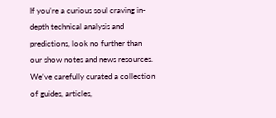If you’re a curious soul craving in-depth technical analysis and predictions, look no further than our show notes and news resources. We’ve carefully curated a collection of guides, articles,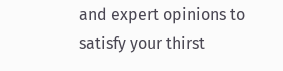and expert opinions to satisfy your thirst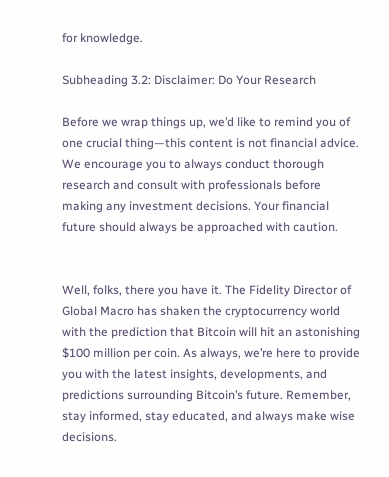for knowledge.

Subheading 3.2: Disclaimer: Do Your Research

Before we wrap things up, we’d like to remind you of one crucial thing—this content is not financial advice. We encourage you to always conduct thorough research and consult with professionals before making any investment decisions. Your financial future should always be approached with caution.


Well, folks, there you have it. The Fidelity Director of Global Macro has shaken the cryptocurrency world with the prediction that Bitcoin will hit an astonishing $100 million per coin. As always, we’re here to provide you with the latest insights, developments, and predictions surrounding Bitcoin’s future. Remember, stay informed, stay educated, and always make wise decisions.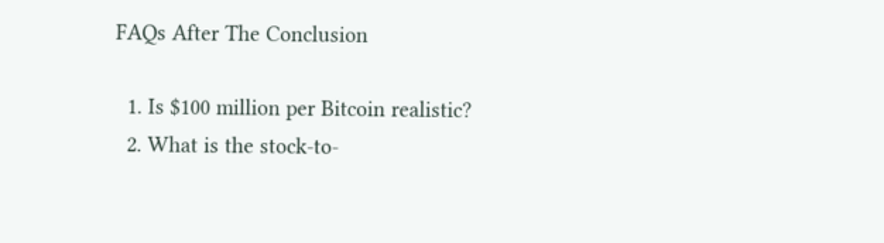FAQs After The Conclusion

  1. Is $100 million per Bitcoin realistic?
  2. What is the stock-to-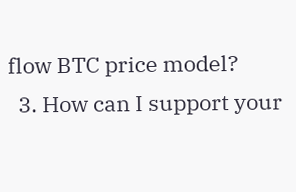flow BTC price model?
  3. How can I support your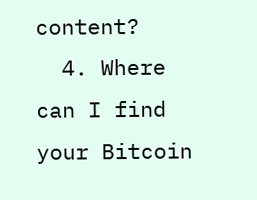content?
  4. Where can I find your Bitcoin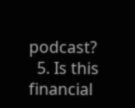podcast?
  5. Is this financial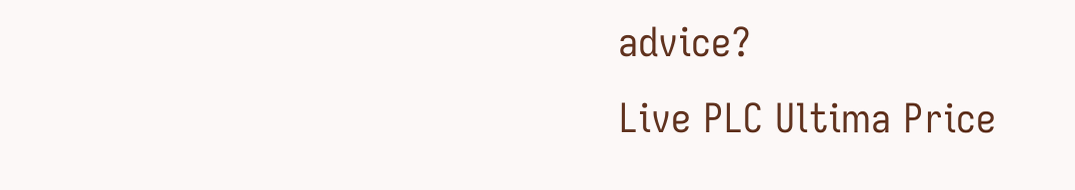advice?
Live PLC Ultima Price